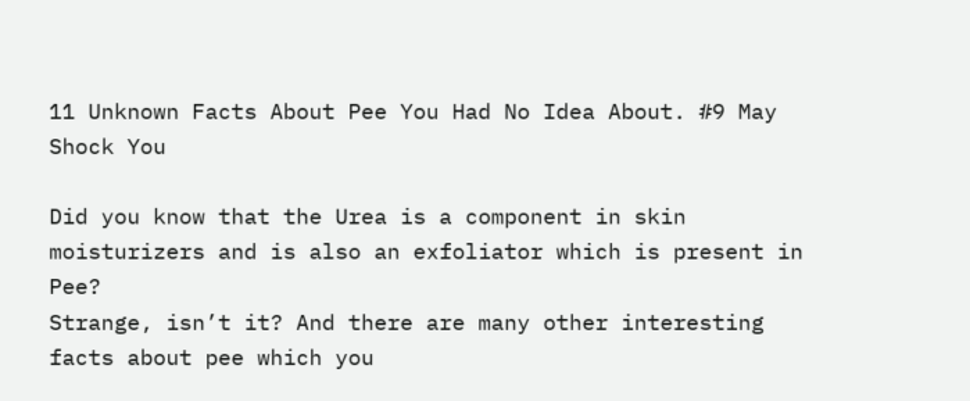11 Unknown Facts About Pee You Had No Idea About. #9 May Shock You

Did you know that the Urea is a component in skin moisturizers and is also an exfoliator which is present in Pee?
Strange, isn’t it? And there are many other interesting facts about pee which you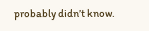probably didn’t know.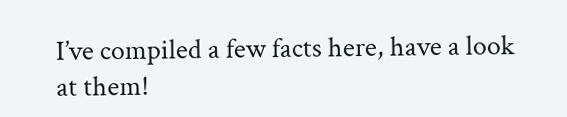I’ve compiled a few facts here, have a look at them!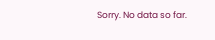Sorry. No data so far.